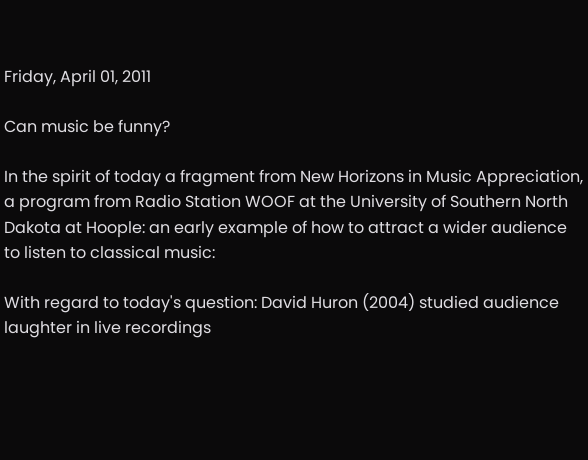Friday, April 01, 2011

Can music be funny?

In the spirit of today a fragment from New Horizons in Music Appreciation, a program from Radio Station WOOF at the University of Southern North Dakota at Hoople: an early example of how to attract a wider audience to listen to classical music:

With regard to today's question: David Huron (2004) studied audience laughter in live recordings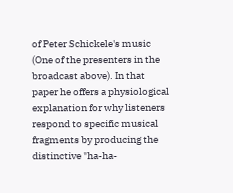of Peter Schickele's music (One of the presenters in the broadcast above). In that paper he offers a physiological explanation for why listeners respond to specific musical fragments by producing the distinctive "ha-ha-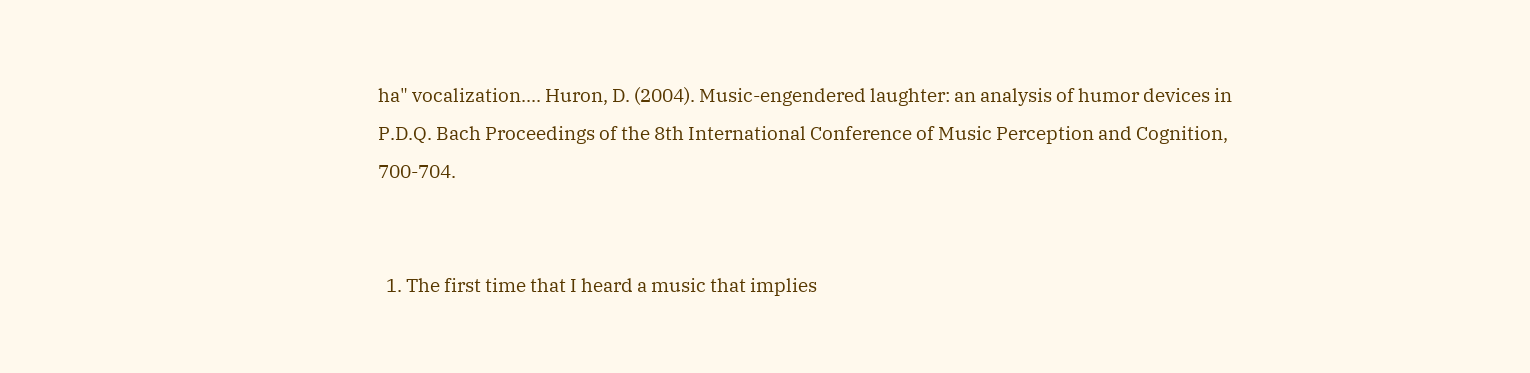ha" vocalization.... Huron, D. (2004). Music-engendered laughter: an analysis of humor devices in P.D.Q. Bach Proceedings of the 8th International Conference of Music Perception and Cognition, 700-704.


  1. The first time that I heard a music that implies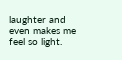laughter and even makes me feel so light.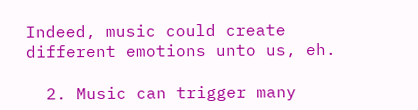Indeed, music could create different emotions unto us, eh.

  2. Music can trigger many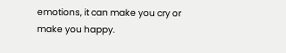emotions, it can make you cry or make you happy.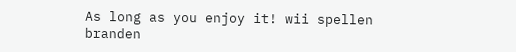As long as you enjoy it! wii spellen branden